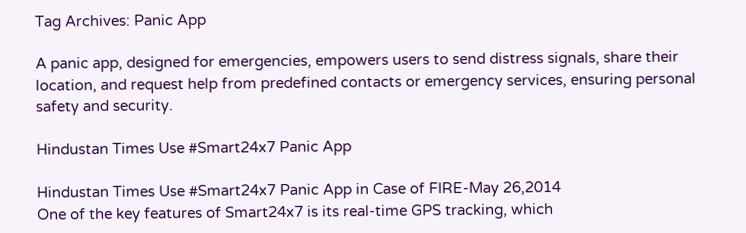Tag Archives: Panic App

A panic app, designed for emergencies, empowers users to send distress signals, share their location, and request help from predefined contacts or emergency services, ensuring personal safety and security.

Hindustan Times Use #Smart24x7 Panic App

Hindustan Times Use #Smart24x7 Panic App in Case of FIRE-May 26,2014
One of the key features of Smart24x7 is its real-time GPS tracking, which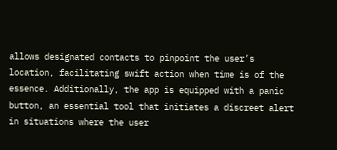allows designated contacts to pinpoint the user’s location, facilitating swift action when time is of the essence. Additionally, the app is equipped with a panic button, an essential tool that initiates a discreet alert in situations where the user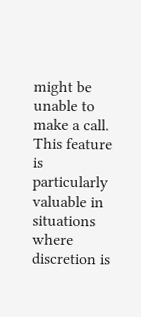might be unable to make a call. This feature is particularly valuable in situations where discretion is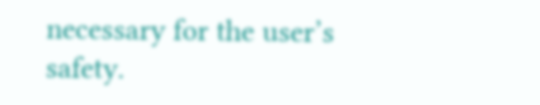necessary for the user’s safety.